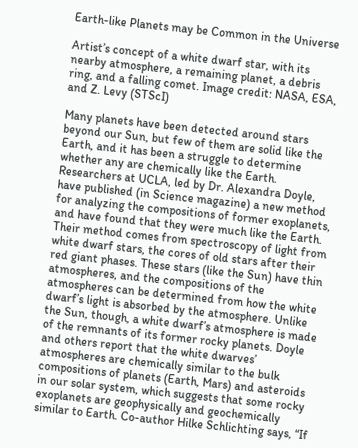Earth-like Planets may be Common in the Universe

Artist’s concept of a white dwarf star, with its nearby atmosphere, a remaining planet, a debris ring, and a falling comet. Image credit: NASA, ESA, and Z. Levy (STScI)

Many planets have been detected around stars beyond our Sun, but few of them are solid like the Earth, and it has been a struggle to determine whether any are chemically like the Earth. Researchers at UCLA, led by Dr. Alexandra Doyle, have published (in Science magazine) a new method for analyzing the compositions of former exoplanets, and have found that they were much like the Earth. Their method comes from spectroscopy of light from white dwarf stars, the cores of old stars after their red giant phases. These stars (like the Sun) have thin atmospheres, and the compositions of the atmospheres can be determined from how the white dwarf’s light is absorbed by the atmosphere. Unlike the Sun, though, a white dwarf’s atmosphere is made of the remnants of its former rocky planets. Doyle and others report that the white dwarves’ atmospheres are chemically similar to the bulk compositions of planets (Earth, Mars) and asteroids in our solar system, which suggests that some rocky exoplanets are geophysically and geochemically similar to Earth. Co-author Hilke Schlichting says, “If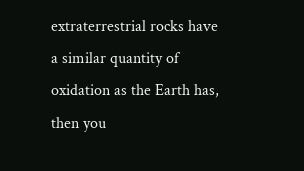extraterrestrial rocks have a similar quantity of oxidation as the Earth has, then you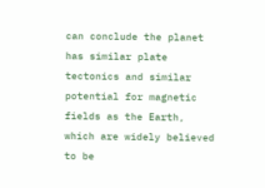can conclude the planet has similar plate tectonics and similar potential for magnetic fields as the Earth, which are widely believed to be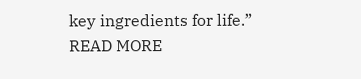key ingredients for life.” READ MORE